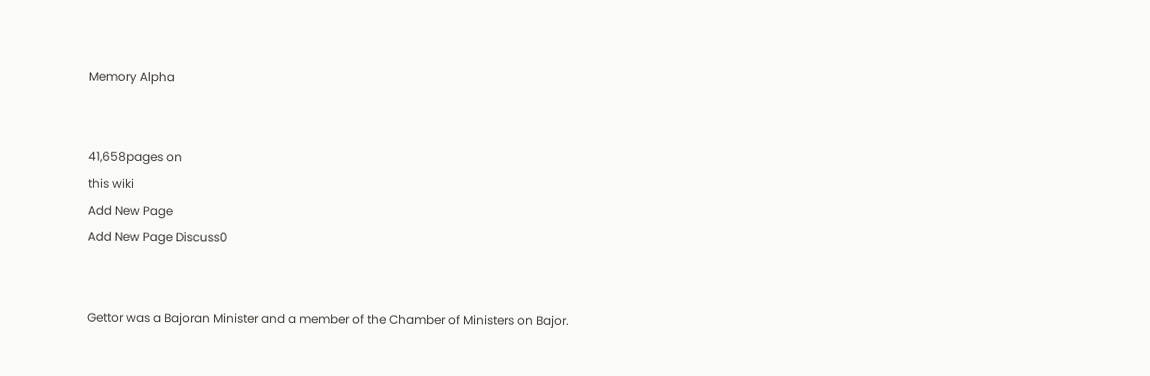Memory Alpha


41,658pages on
this wiki
Add New Page
Add New Page Discuss0


Gettor was a Bajoran Minister and a member of the Chamber of Ministers on Bajor.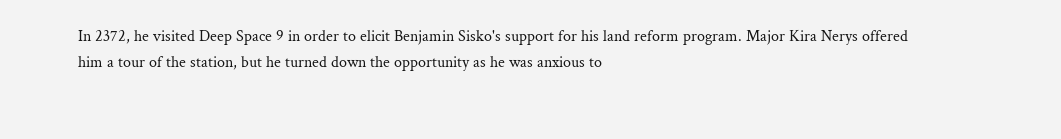In 2372, he visited Deep Space 9 in order to elicit Benjamin Sisko's support for his land reform program. Major Kira Nerys offered him a tour of the station, but he turned down the opportunity as he was anxious to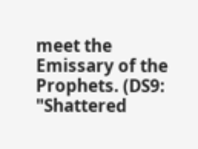meet the Emissary of the Prophets. (DS9: "Shattered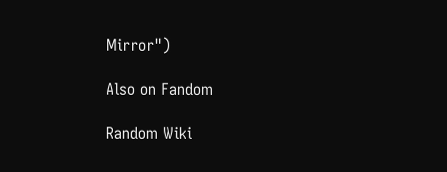Mirror")

Also on Fandom

Random Wiki